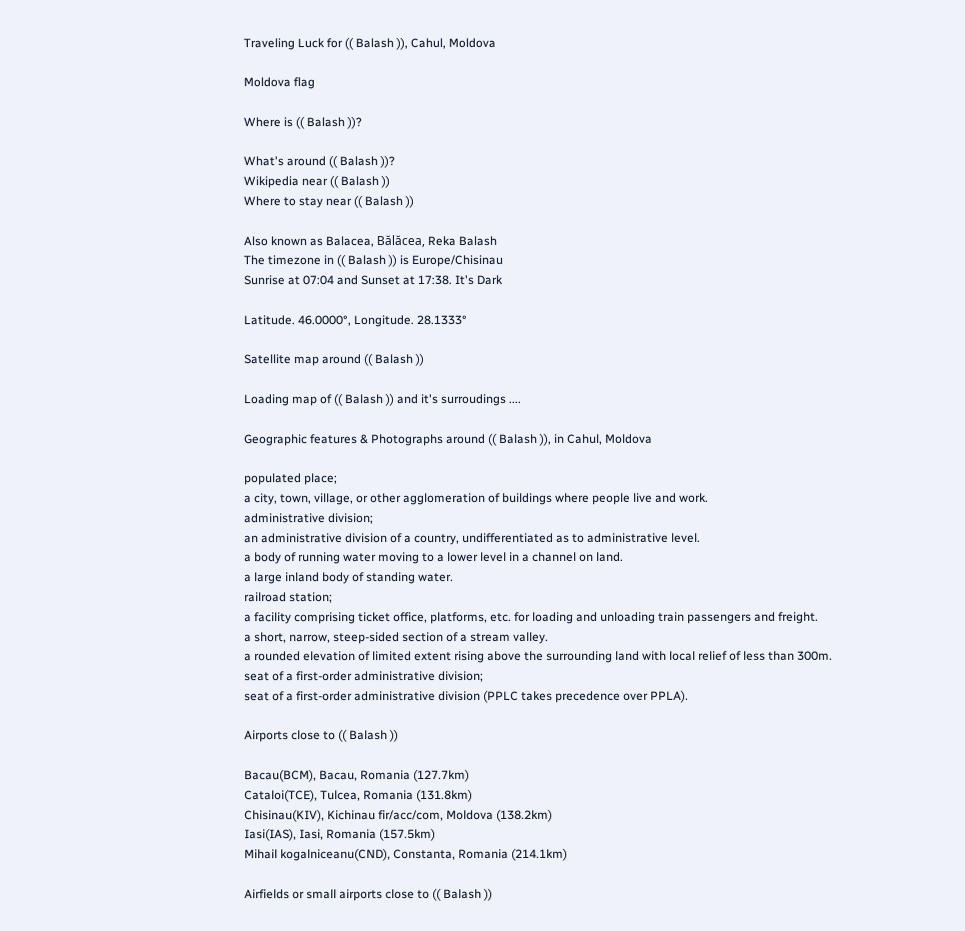Traveling Luck for (( Balash )), Cahul, Moldova

Moldova flag

Where is (( Balash ))?

What's around (( Balash ))?
Wikipedia near (( Balash ))
Where to stay near (( Balash ))

Also known as Balacea, Bălăcea, Reka Balash
The timezone in (( Balash )) is Europe/Chisinau
Sunrise at 07:04 and Sunset at 17:38. It's Dark

Latitude. 46.0000°, Longitude. 28.1333°

Satellite map around (( Balash ))

Loading map of (( Balash )) and it's surroudings ....

Geographic features & Photographs around (( Balash )), in Cahul, Moldova

populated place;
a city, town, village, or other agglomeration of buildings where people live and work.
administrative division;
an administrative division of a country, undifferentiated as to administrative level.
a body of running water moving to a lower level in a channel on land.
a large inland body of standing water.
railroad station;
a facility comprising ticket office, platforms, etc. for loading and unloading train passengers and freight.
a short, narrow, steep-sided section of a stream valley.
a rounded elevation of limited extent rising above the surrounding land with local relief of less than 300m.
seat of a first-order administrative division;
seat of a first-order administrative division (PPLC takes precedence over PPLA).

Airports close to (( Balash ))

Bacau(BCM), Bacau, Romania (127.7km)
Cataloi(TCE), Tulcea, Romania (131.8km)
Chisinau(KIV), Kichinau fir/acc/com, Moldova (138.2km)
Iasi(IAS), Iasi, Romania (157.5km)
Mihail kogalniceanu(CND), Constanta, Romania (214.1km)

Airfields or small airports close to (( Balash ))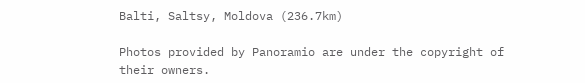Balti, Saltsy, Moldova (236.7km)

Photos provided by Panoramio are under the copyright of their owners.